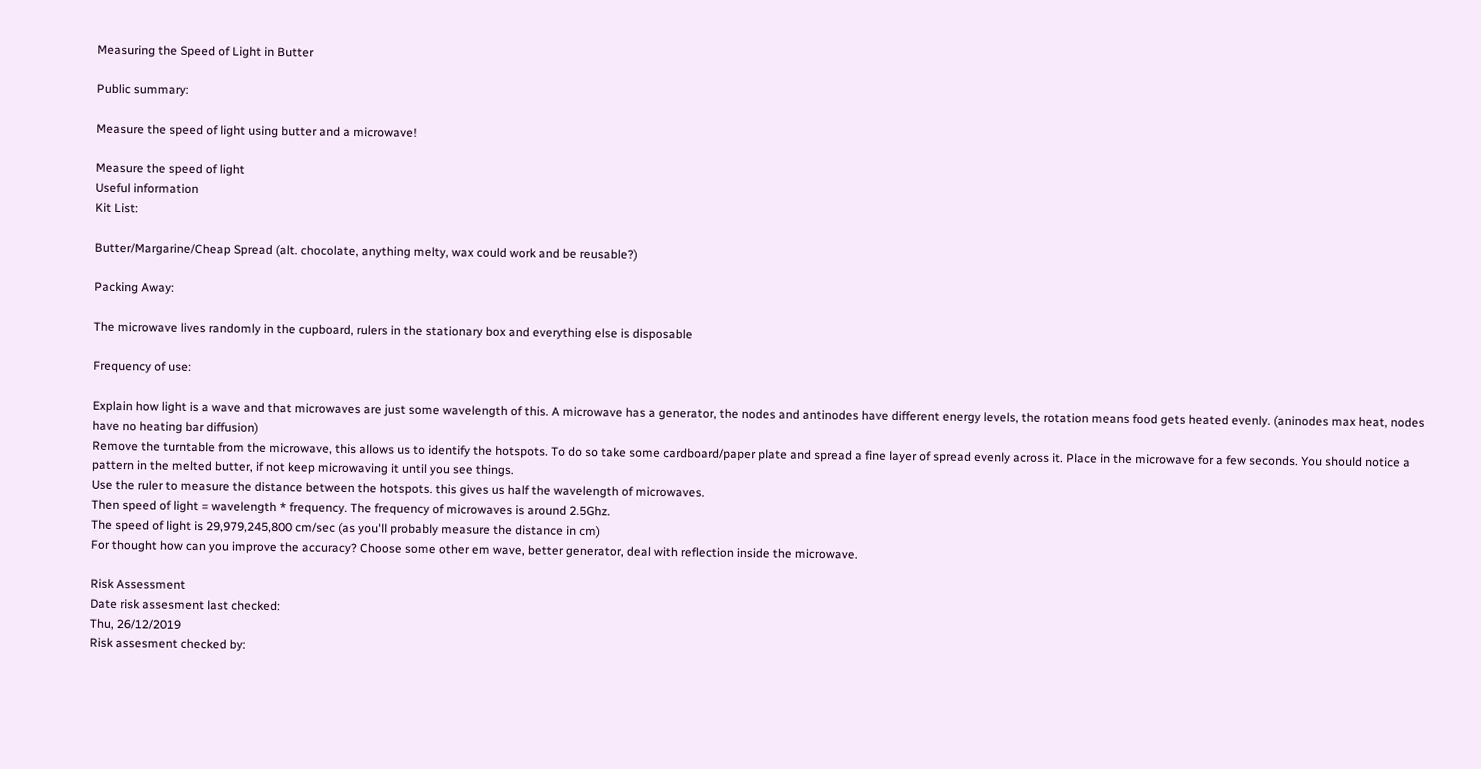Measuring the Speed of Light in Butter

Public summary:

Measure the speed of light using butter and a microwave!

Measure the speed of light
Useful information
Kit List:

Butter/Margarine/Cheap Spread (alt. chocolate, anything melty, wax could work and be reusable?)

Packing Away:

The microwave lives randomly in the cupboard, rulers in the stationary box and everything else is disposable

Frequency of use:

Explain how light is a wave and that microwaves are just some wavelength of this. A microwave has a generator, the nodes and antinodes have different energy levels, the rotation means food gets heated evenly. (aninodes max heat, nodes have no heating bar diffusion)
Remove the turntable from the microwave, this allows us to identify the hotspots. To do so take some cardboard/paper plate and spread a fine layer of spread evenly across it. Place in the microwave for a few seconds. You should notice a pattern in the melted butter, if not keep microwaving it until you see things.
Use the ruler to measure the distance between the hotspots. this gives us half the wavelength of microwaves.
Then speed of light = wavelength * frequency. The frequency of microwaves is around 2.5Ghz.
The speed of light is 29,979,245,800 cm/sec (as you'll probably measure the distance in cm)
For thought how can you improve the accuracy? Choose some other em wave, better generator, deal with reflection inside the microwave.

Risk Assessment
Date risk assesment last checked:
Thu, 26/12/2019
Risk assesment checked by: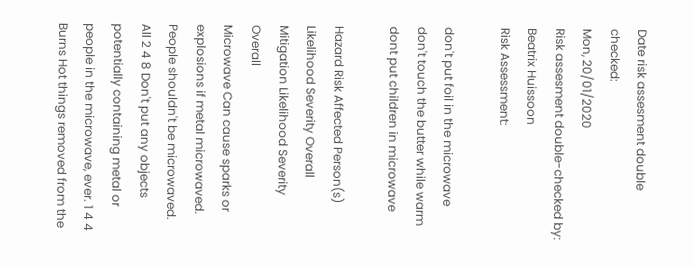Date risk assesment double checked:
Mon, 20/01/2020
Risk assesment double-checked by:
Beatrix Huissoon
Risk Assessment:

don't put foil in the microwave
don't touch the butter while warm
dont put children in microwave

Hazard Risk Affected Person(s) Likelihood Severity Overall Mitigation Likelihood Severity Overall
Microwave Can cause sparks or explosions if metal microwaved. People shouldn't be microwaved. All 2 4 8 Don't put any objects potentially containing metal or people in the microwave, ever. 1 4 4
Burns Hot things removed from the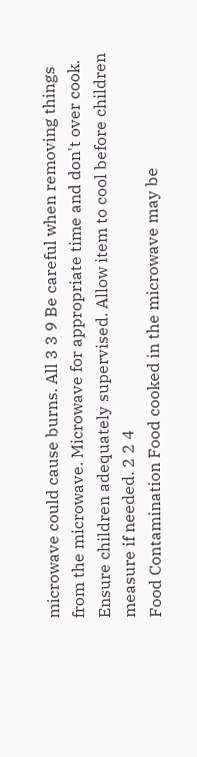microwave could cause burns. All 3 3 9 Be careful when removing things from the microwave. Microwave for appropriate time and don't over cook. Ensure children adequately supervised. Allow item to cool before children measure if needed. 2 2 4
Food Contamination Food cooked in the microwave may be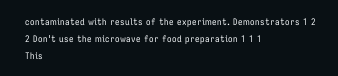contaminated with results of the experiment. Demonstrators 1 2 2 Don't use the microwave for food preparation 1 1 1
This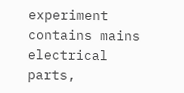experiment contains mains electrical parts,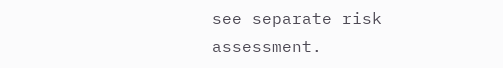see separate risk assessment.